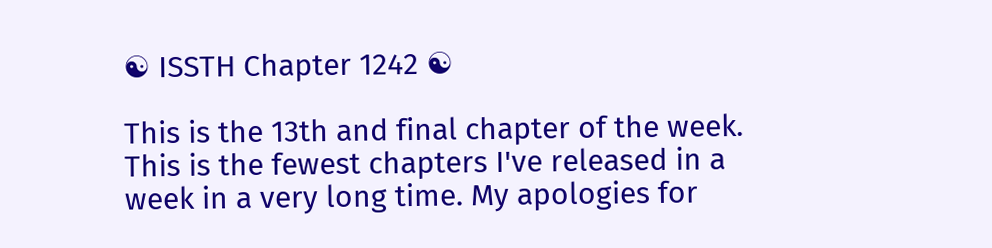☯ ISSTH Chapter 1242 ☯

This is the 13th and final chapter of the week. This is the fewest chapters I've released in a week in a very long time. My apologies for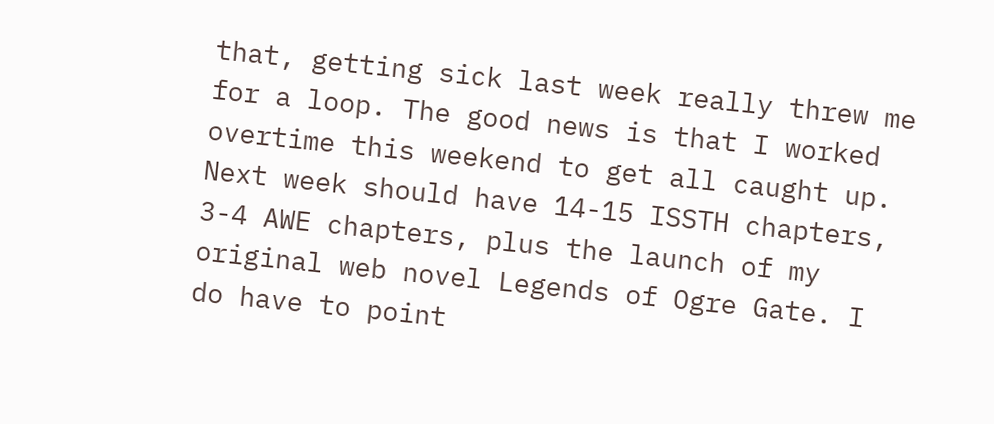that, getting sick last week really threw me for a loop. The good news is that I worked overtime this weekend to get all caught up. Next week should have 14-15 ISSTH chapters, 3-4 AWE chapters, plus the launch of my original web novel Legends of Ogre Gate. I do have to point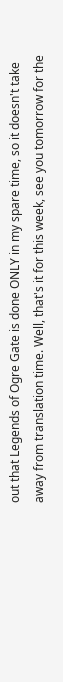out that Legends of Ogre Gate is done ONLY in my spare time, so it doesn't take away from translation time. Well, that's it for this week, see you tomorrow for the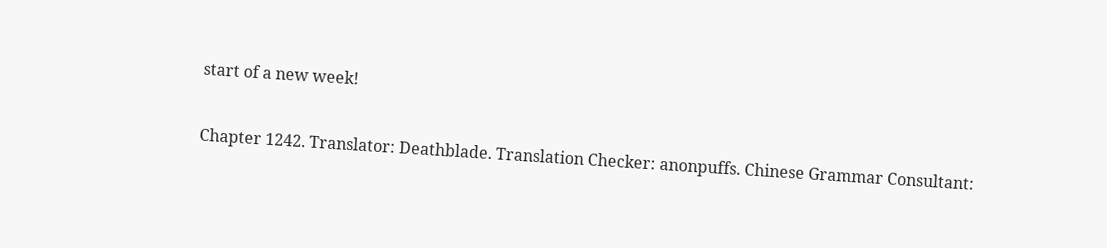start of a new week!

Chapter 1242. Translator: Deathblade. Translation Checker: anonpuffs. Chinese Grammar Consultant: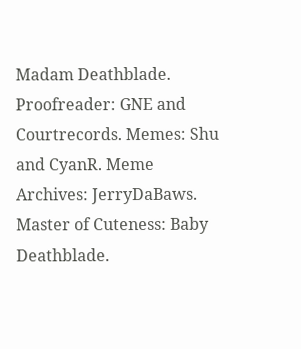Madam Deathblade. Proofreader: GNE and Courtrecords. Memes: Shu and CyanR. Meme Archives: JerryDaBaws. Master of Cuteness: Baby Deathblade.